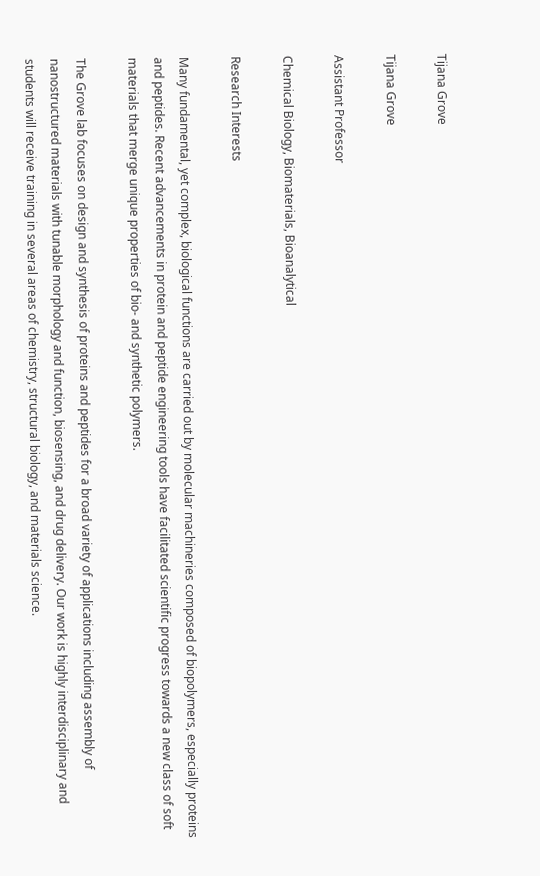Tijana Grove

Tijana Grove

Assistant Professor

Chemical Biology, Biomaterials, Bioanalytical

Research Interests

Many fundamental, yet complex, biological functions are carried out by molecular machineries composed of biopolymers, especially proteins and peptides. Recent advancements in protein and peptide engineering tools have facilitated scientific progress towards a new class of soft materials that merge unique properties of bio- and synthetic polymers.

The Grove lab focuses on design and synthesis of proteins and peptides for a broad variety of applications including assembly of nanostructured materials with tunable morphology and function, biosensing, and drug delivery. Our work is highly interdisciplinary and students will receive training in several areas of chemistry, structural biology, and materials science.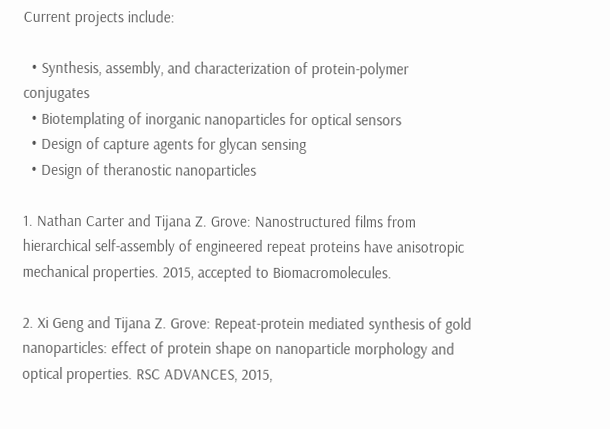Current projects include:

  • Synthesis, assembly, and characterization of protein-polymer conjugates
  • Biotemplating of inorganic nanoparticles for optical sensors
  • Design of capture agents for glycan sensing
  • Design of theranostic nanoparticles

1. Nathan Carter and Tijana Z. Grove: Nanostructured films from hierarchical self-assembly of engineered repeat proteins have anisotropic mechanical properties. 2015, accepted to Biomacromolecules.

2. Xi Geng and Tijana Z. Grove: Repeat-protein mediated synthesis of gold nanoparticles: effect of protein shape on nanoparticle morphology and optical properties. RSC ADVANCES, 2015,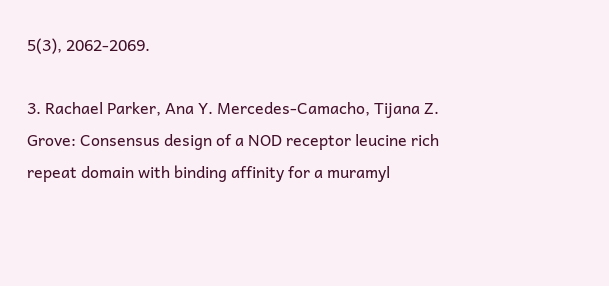5(3), 2062-2069.

3. Rachael Parker, Ana Y. Mercedes-Camacho, Tijana Z. Grove: Consensus design of a NOD receptor leucine rich repeat domain with binding affinity for a muramyl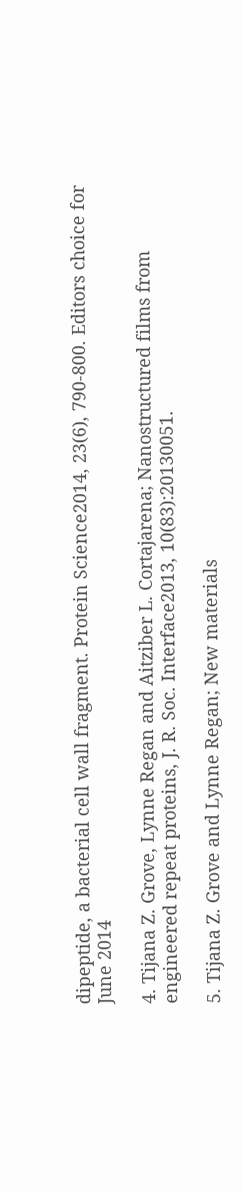dipeptide, a bacterial cell wall fragment. Protein Science2014, 23(6), 790-800. Editors choice for June 2014

4. Tijana Z. Grove, Lynne Regan and Aitziber L. Cortajarena; Nanostructured films from engineered repeat proteins, J. R. Soc. Interface2013, 10(83):20130051.

5. Tijana Z. Grove and Lynne Regan; New materials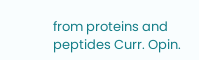from proteins and peptides Curr. Opin.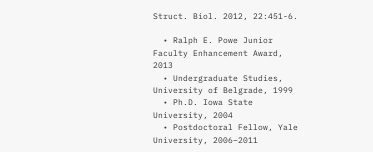Struct. Biol. 2012, 22:451-6.

  • Ralph E. Powe Junior Faculty Enhancement Award, 2013
  • Undergraduate Studies, University of Belgrade, 1999
  • Ph.D. Iowa State University, 2004
  • Postdoctoral Fellow, Yale University, 2006–2011